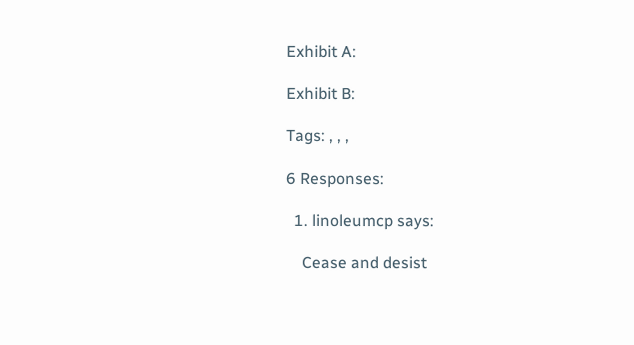Exhibit A:

Exhibit B:

Tags: , , ,

6 Responses:

  1. linoleumcp says:

    Cease and desist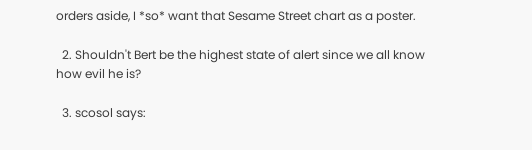orders aside, I *so* want that Sesame Street chart as a poster.

  2. Shouldn't Bert be the highest state of alert since we all know how evil he is?

  3. scosol says: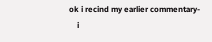ok i recind my earlier commentary-
    i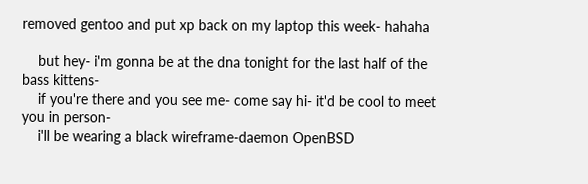removed gentoo and put xp back on my laptop this week- hahaha

    but hey- i'm gonna be at the dna tonight for the last half of the bass kittens-
    if you're there and you see me- come say hi- it'd be cool to meet you in person-
    i'll be wearing a black wireframe-daemon OpenBSD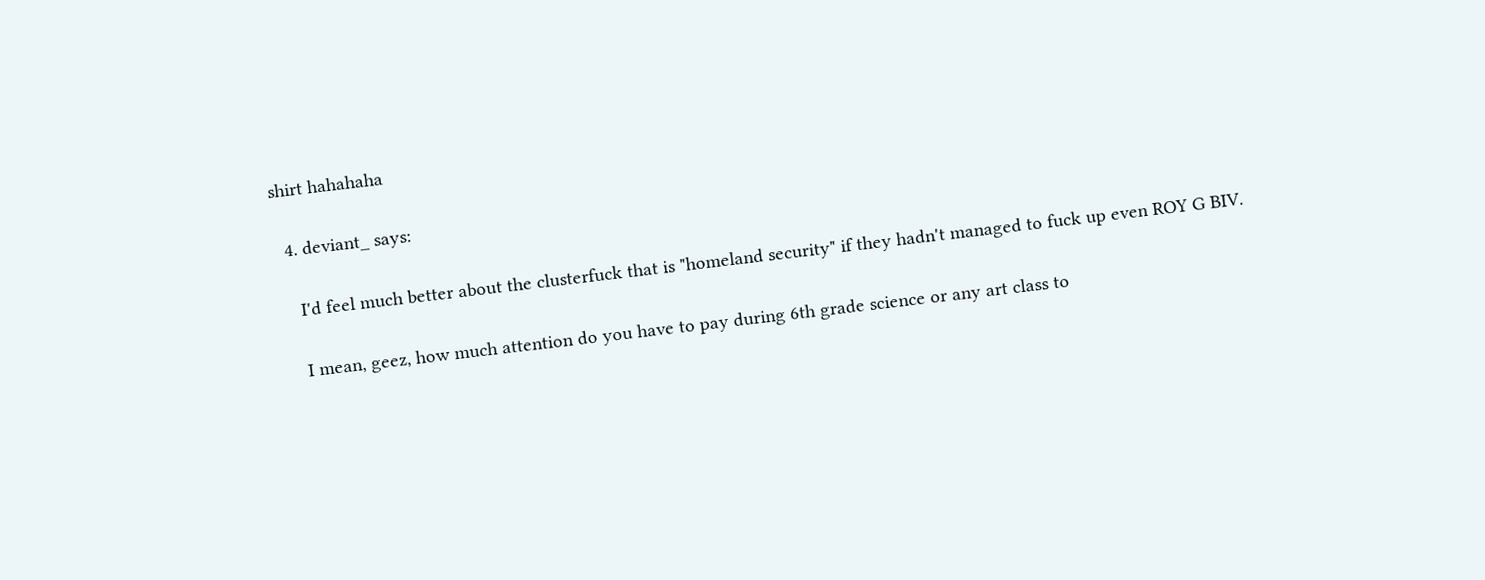shirt hahahaha

  4. deviant_ says:

    I'd feel much better about the clusterfuck that is "homeland security" if they hadn't managed to fuck up even ROY G BIV.

    I mean, geez, how much attention do you have to pay during 6th grade science or any art class to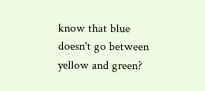know that blue doesn't go between yellow and green?